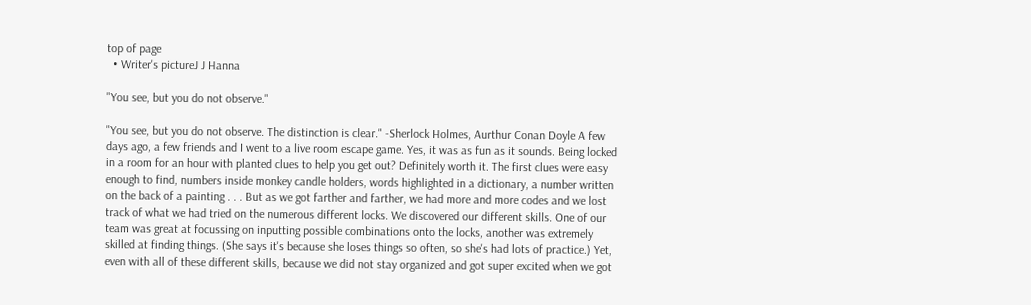top of page
  • Writer's pictureJ J Hanna

"You see, but you do not observe."

"You see, but you do not observe. The distinction is clear." -Sherlock Holmes, Aurthur Conan Doyle A few days ago, a few friends and I went to a live room escape game. Yes, it was as fun as it sounds. Being locked in a room for an hour with planted clues to help you get out? Definitely worth it. The first clues were easy enough to find, numbers inside monkey candle holders, words highlighted in a dictionary, a number written on the back of a painting . . . But as we got farther and farther, we had more and more codes and we lost track of what we had tried on the numerous different locks. We discovered our different skills. One of our team was great at focussing on inputting possible combinations onto the locks, another was extremely skilled at finding things. (She says it's because she loses things so often, so she's had lots of practice.) Yet, even with all of these different skills, because we did not stay organized and got super excited when we got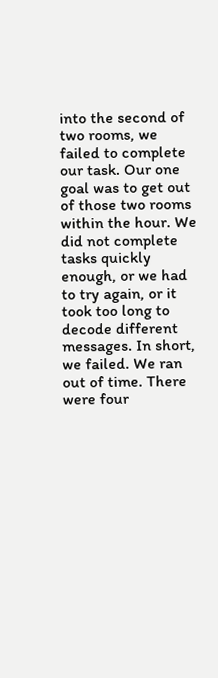into the second of two rooms, we failed to complete our task. Our one goal was to get out of those two rooms within the hour. We did not complete tasks quickly enough, or we had to try again, or it took too long to decode different messages. In short, we failed. We ran out of time. There were four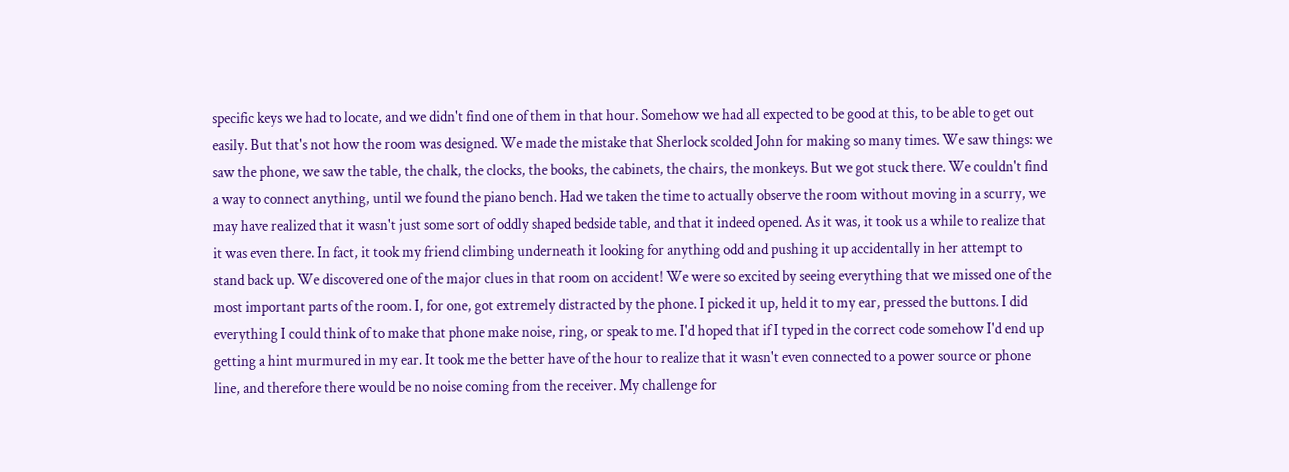specific keys we had to locate, and we didn't find one of them in that hour. Somehow we had all expected to be good at this, to be able to get out easily. But that's not how the room was designed. We made the mistake that Sherlock scolded John for making so many times. We saw things: we saw the phone, we saw the table, the chalk, the clocks, the books, the cabinets, the chairs, the monkeys. But we got stuck there. We couldn't find a way to connect anything, until we found the piano bench. Had we taken the time to actually observe the room without moving in a scurry, we may have realized that it wasn't just some sort of oddly shaped bedside table, and that it indeed opened. As it was, it took us a while to realize that it was even there. In fact, it took my friend climbing underneath it looking for anything odd and pushing it up accidentally in her attempt to stand back up. We discovered one of the major clues in that room on accident! We were so excited by seeing everything that we missed one of the most important parts of the room. I, for one, got extremely distracted by the phone. I picked it up, held it to my ear, pressed the buttons. I did everything I could think of to make that phone make noise, ring, or speak to me. I'd hoped that if I typed in the correct code somehow I'd end up getting a hint murmured in my ear. It took me the better have of the hour to realize that it wasn't even connected to a power source or phone line, and therefore there would be no noise coming from the receiver. My challenge for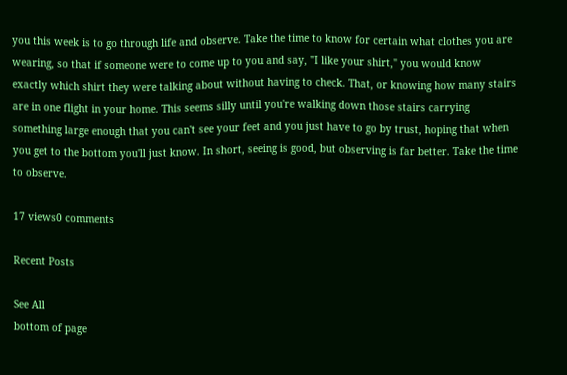you this week is to go through life and observe. Take the time to know for certain what clothes you are wearing, so that if someone were to come up to you and say, "I like your shirt," you would know exactly which shirt they were talking about without having to check. That, or knowing how many stairs are in one flight in your home. This seems silly until you're walking down those stairs carrying something large enough that you can't see your feet and you just have to go by trust, hoping that when you get to the bottom you'll just know. In short, seeing is good, but observing is far better. Take the time to observe.

17 views0 comments

Recent Posts

See All
bottom of page